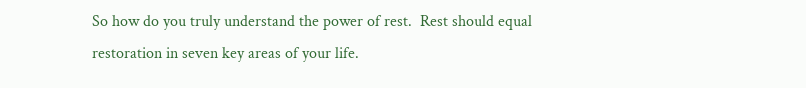So how do you truly understand the power of rest.  Rest should equal restoration in seven key areas of your life.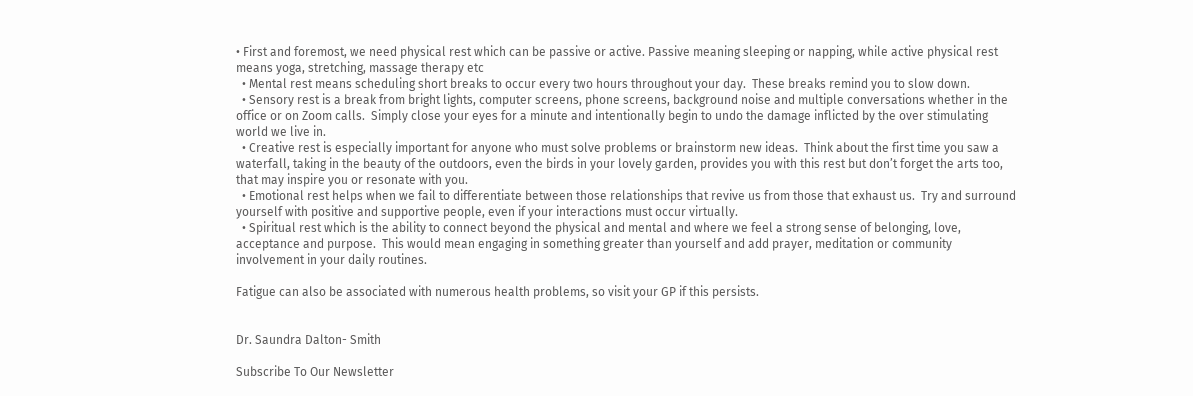• First and foremost, we need physical rest which can be passive or active. Passive meaning sleeping or napping, while active physical rest means yoga, stretching, massage therapy etc
  • Mental rest means scheduling short breaks to occur every two hours throughout your day.  These breaks remind you to slow down.
  • Sensory rest is a break from bright lights, computer screens, phone screens, background noise and multiple conversations whether in the office or on Zoom calls.  Simply close your eyes for a minute and intentionally begin to undo the damage inflicted by the over stimulating world we live in.
  • Creative rest is especially important for anyone who must solve problems or brainstorm new ideas.  Think about the first time you saw a waterfall, taking in the beauty of the outdoors, even the birds in your lovely garden, provides you with this rest but don’t forget the arts too, that may inspire you or resonate with you.
  • Emotional rest helps when we fail to differentiate between those relationships that revive us from those that exhaust us.  Try and surround yourself with positive and supportive people, even if your interactions must occur virtually.
  • Spiritual rest which is the ability to connect beyond the physical and mental and where we feel a strong sense of belonging, love, acceptance and purpose.  This would mean engaging in something greater than yourself and add prayer, meditation or community involvement in your daily routines.

Fatigue can also be associated with numerous health problems, so visit your GP if this persists.


Dr. Saundra Dalton- Smith

Subscribe To Our Newsletter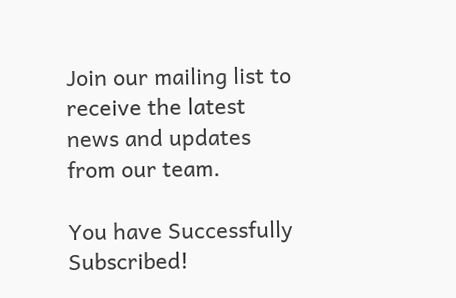Join our mailing list to receive the latest news and updates from our team.

You have Successfully Subscribed!